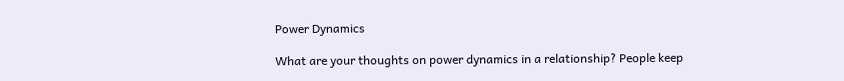Power Dynamics

What are your thoughts on power dynamics in a relationship? People keep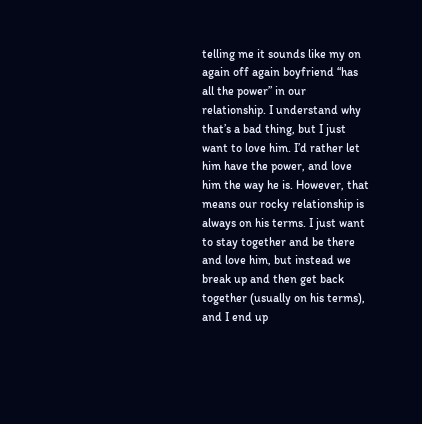telling me it sounds like my on again off again boyfriend “has all the power” in our relationship. I understand why that’s a bad thing, but I just want to love him. I’d rather let him have the power, and love him the way he is. However, that means our rocky relationship is always on his terms. I just want to stay together and be there and love him, but instead we break up and then get back together (usually on his terms), and I end up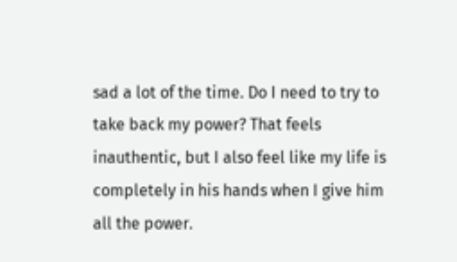sad a lot of the time. Do I need to try to take back my power? That feels inauthentic, but I also feel like my life is completely in his hands when I give him all the power.